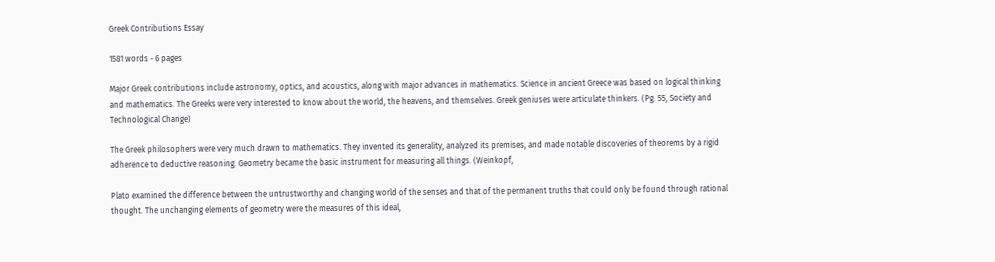Greek Contributions Essay

1581 words - 6 pages

Major Greek contributions include astronomy, optics, and acoustics, along with major advances in mathematics. Science in ancient Greece was based on logical thinking and mathematics. The Greeks were very interested to know about the world, the heavens, and themselves. Greek geniuses were articulate thinkers. (Pg. 55, Society and Technological Change)

The Greek philosophers were very much drawn to mathematics. They invented its generality, analyzed its premises, and made notable discoveries of theorems by a rigid adherence to deductive reasoning. Geometry became the basic instrument for measuring all things. (Weinkopf,

Plato examined the difference between the untrustworthy and changing world of the senses and that of the permanent truths that could only be found through rational thought. The unchanging elements of geometry were the measures of this ideal,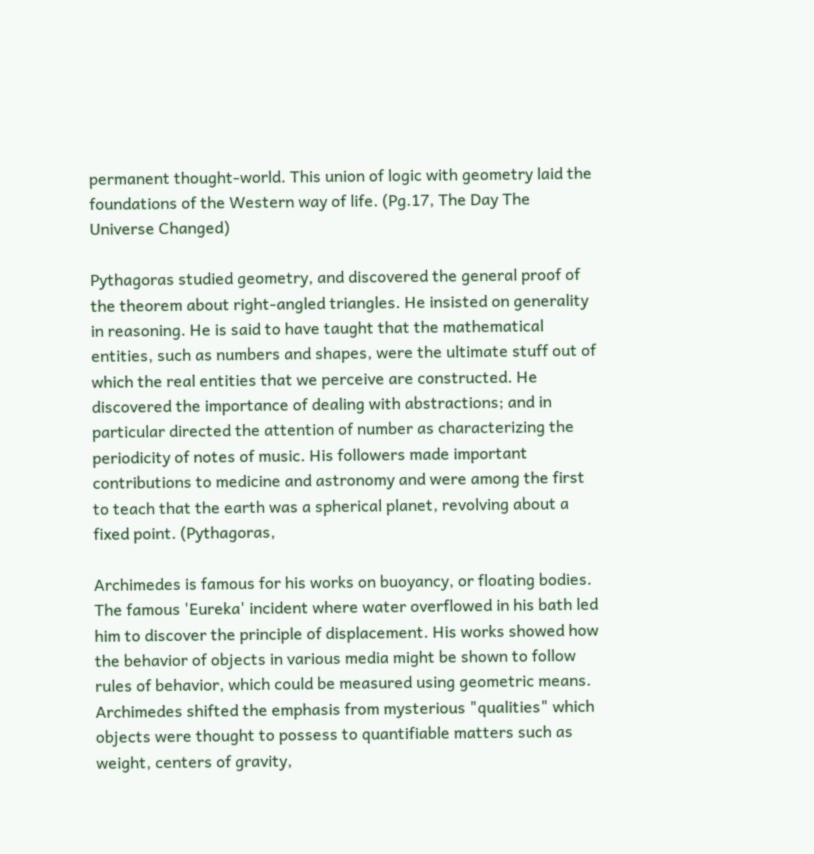permanent thought-world. This union of logic with geometry laid the foundations of the Western way of life. (Pg.17, The Day The Universe Changed)

Pythagoras studied geometry, and discovered the general proof of the theorem about right-angled triangles. He insisted on generality in reasoning. He is said to have taught that the mathematical entities, such as numbers and shapes, were the ultimate stuff out of which the real entities that we perceive are constructed. He discovered the importance of dealing with abstractions; and in particular directed the attention of number as characterizing the periodicity of notes of music. His followers made important contributions to medicine and astronomy and were among the first to teach that the earth was a spherical planet, revolving about a fixed point. (Pythagoras,

Archimedes is famous for his works on buoyancy, or floating bodies. The famous 'Eureka' incident where water overflowed in his bath led him to discover the principle of displacement. His works showed how the behavior of objects in various media might be shown to follow rules of behavior, which could be measured using geometric means. Archimedes shifted the emphasis from mysterious "qualities" which objects were thought to possess to quantifiable matters such as weight, centers of gravity,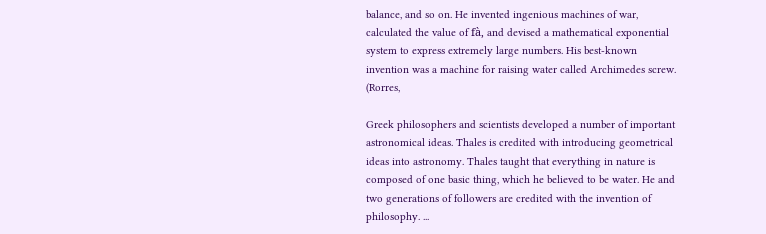balance, and so on. He invented ingenious machines of war, calculated the value of fà, and devised a mathematical exponential system to express extremely large numbers. His best-known invention was a machine for raising water called Archimedes screw. (Rorres,

Greek philosophers and scientists developed a number of important astronomical ideas. Thales is credited with introducing geometrical ideas into astronomy. Thales taught that everything in nature is composed of one basic thing, which he believed to be water. He and two generations of followers are credited with the invention of philosophy. ...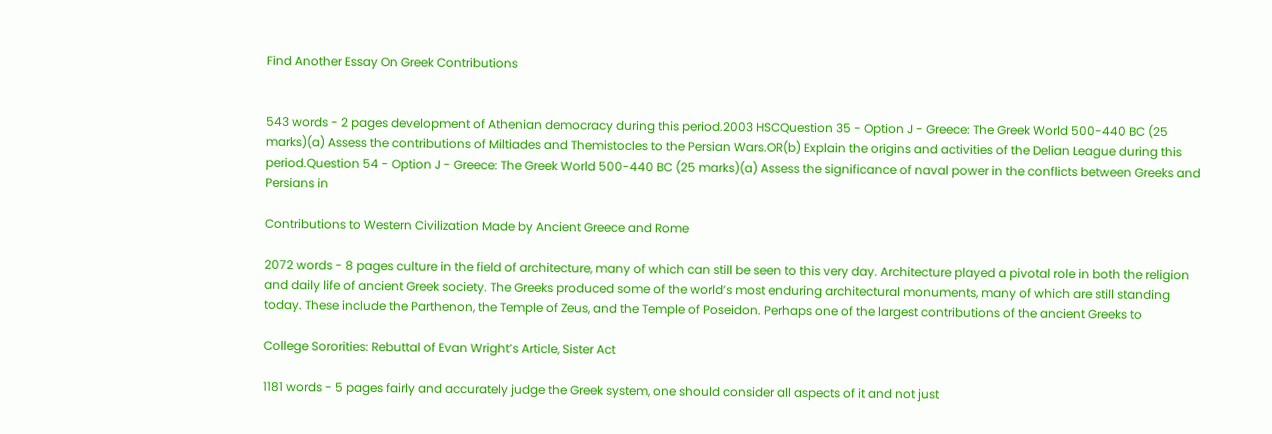Find Another Essay On Greek Contributions


543 words - 2 pages development of Athenian democracy during this period.2003 HSCQuestion 35 - Option J - Greece: The Greek World 500-440 BC (25 marks)(a) Assess the contributions of Miltiades and Themistocles to the Persian Wars.OR(b) Explain the origins and activities of the Delian League during this period.Question 54 - Option J - Greece: The Greek World 500-440 BC (25 marks)(a) Assess the significance of naval power in the conflicts between Greeks and Persians in

Contributions to Western Civilization Made by Ancient Greece and Rome

2072 words - 8 pages culture in the field of architecture, many of which can still be seen to this very day. Architecture played a pivotal role in both the religion and daily life of ancient Greek society. The Greeks produced some of the world’s most enduring architectural monuments, many of which are still standing today. These include the Parthenon, the Temple of Zeus, and the Temple of Poseidon. Perhaps one of the largest contributions of the ancient Greeks to

College Sororities: Rebuttal of Evan Wright’s Article, Sister Act

1181 words - 5 pages fairly and accurately judge the Greek system, one should consider all aspects of it and not just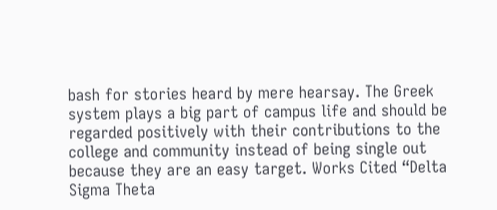bash for stories heard by mere hearsay. The Greek system plays a big part of campus life and should be regarded positively with their contributions to the college and community instead of being single out because they are an easy target. Works Cited “Delta Sigma Theta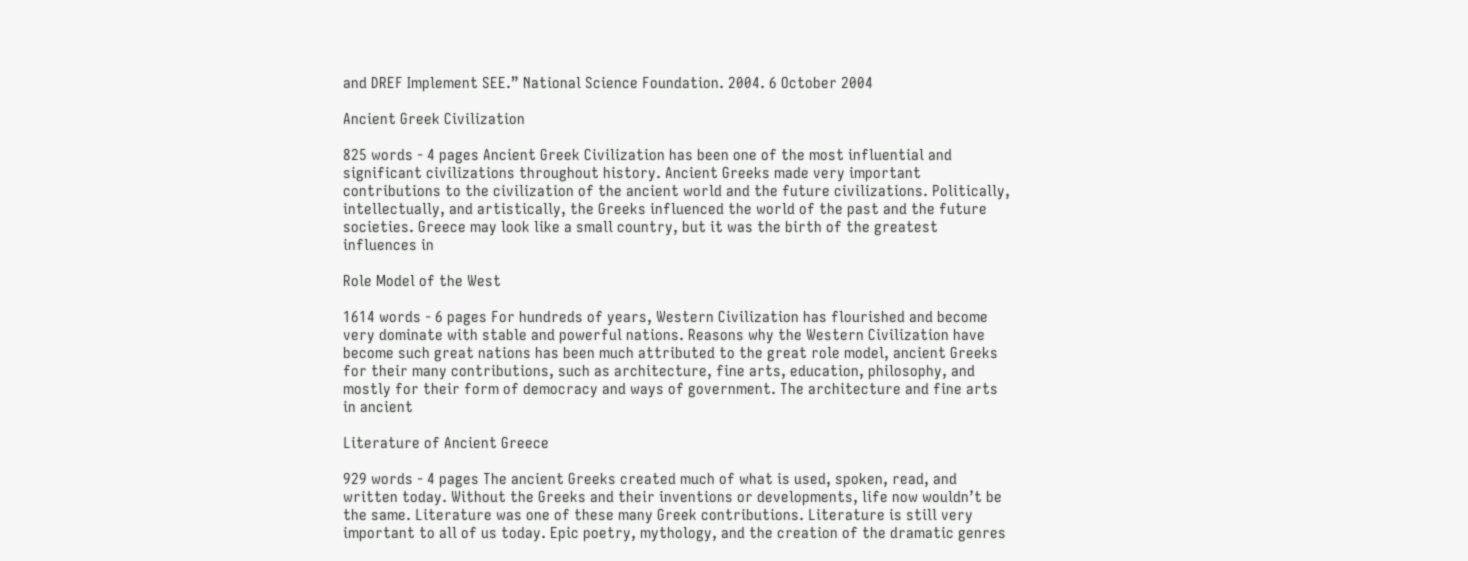and DREF Implement SEE.” National Science Foundation. 2004. 6 October 2004

Ancient Greek Civilization

825 words - 4 pages Ancient Greek Civilization has been one of the most influential and significant civilizations throughout history. Ancient Greeks made very important contributions to the civilization of the ancient world and the future civilizations. Politically, intellectually, and artistically, the Greeks influenced the world of the past and the future societies. Greece may look like a small country, but it was the birth of the greatest influences in

Role Model of the West

1614 words - 6 pages For hundreds of years, Western Civilization has flourished and become very dominate with stable and powerful nations. Reasons why the Western Civilization have become such great nations has been much attributed to the great role model, ancient Greeks for their many contributions, such as architecture, fine arts, education, philosophy, and mostly for their form of democracy and ways of government. The architecture and fine arts in ancient

Literature of Ancient Greece

929 words - 4 pages The ancient Greeks created much of what is used, spoken, read, and written today. Without the Greeks and their inventions or developments, life now wouldn’t be the same. Literature was one of these many Greek contributions. Literature is still very important to all of us today. Epic poetry, mythology, and the creation of the dramatic genres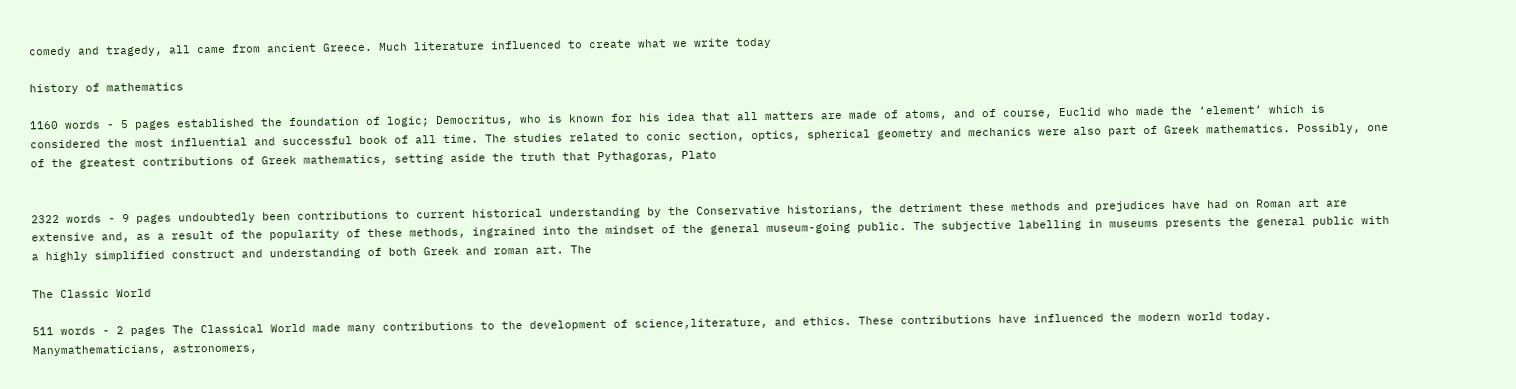comedy and tragedy, all came from ancient Greece. Much literature influenced to create what we write today

history of mathematics

1160 words - 5 pages established the foundation of logic; Democritus, who is known for his idea that all matters are made of atoms, and of course, Euclid who made the ‘element’ which is considered the most influential and successful book of all time. The studies related to conic section, optics, spherical geometry and mechanics were also part of Greek mathematics. Possibly, one of the greatest contributions of Greek mathematics, setting aside the truth that Pythagoras, Plato


2322 words - 9 pages undoubtedly been contributions to current historical understanding by the Conservative historians, the detriment these methods and prejudices have had on Roman art are extensive and, as a result of the popularity of these methods, ingrained into the mindset of the general museum-going public. The subjective labelling in museums presents the general public with a highly simplified construct and understanding of both Greek and roman art. The

The Classic World

511 words - 2 pages The Classical World made many contributions to the development of science,literature, and ethics. These contributions have influenced the modern world today. Manymathematicians, astronomers,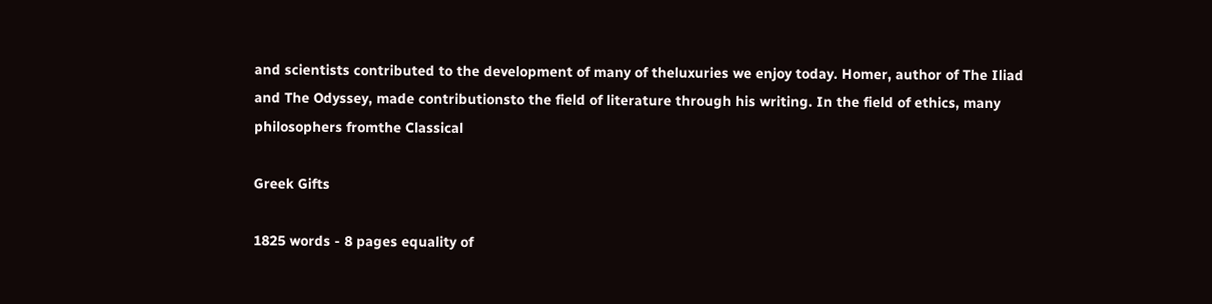and scientists contributed to the development of many of theluxuries we enjoy today. Homer, author of The Iliad and The Odyssey, made contributionsto the field of literature through his writing. In the field of ethics, many philosophers fromthe Classical

Greek Gifts

1825 words - 8 pages equality of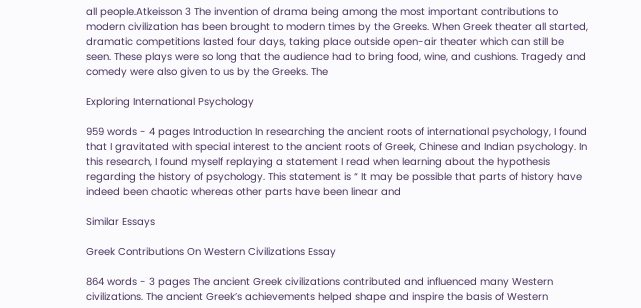all people.Atkeisson 3 The invention of drama being among the most important contributions to modern civilization has been brought to modern times by the Greeks. When Greek theater all started, dramatic competitions lasted four days, taking place outside open-air theater which can still be seen. These plays were so long that the audience had to bring food, wine, and cushions. Tragedy and comedy were also given to us by the Greeks. The

Exploring International Psychology

959 words - 4 pages Introduction In researching the ancient roots of international psychology, I found that I gravitated with special interest to the ancient roots of Greek, Chinese and Indian psychology. In this research, I found myself replaying a statement I read when learning about the hypothesis regarding the history of psychology. This statement is “ It may be possible that parts of history have indeed been chaotic whereas other parts have been linear and

Similar Essays

Greek Contributions On Western Civilizations Essay

864 words - 3 pages The ancient Greek civilizations contributed and influenced many Western civilizations. The ancient Greek’s achievements helped shape and inspire the basis of Western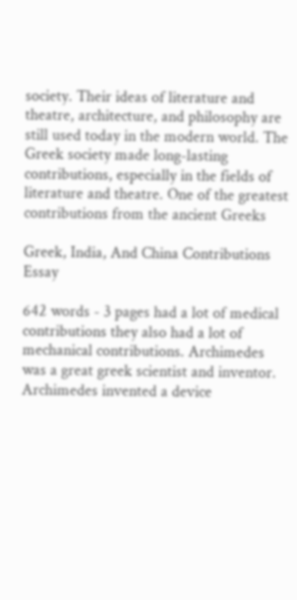society. Their ideas of literature and theatre, architecture, and philosophy are still used today in the modern world. The Greek society made long-lasting contributions, especially in the fields of literature and theatre. One of the greatest contributions from the ancient Greeks

Greek, India, And China Contributions Essay

642 words - 3 pages had a lot of medical contributions they also had a lot of mechanical contributions. Archimedes was a great greek scientist and inventor. Archimedes invented a device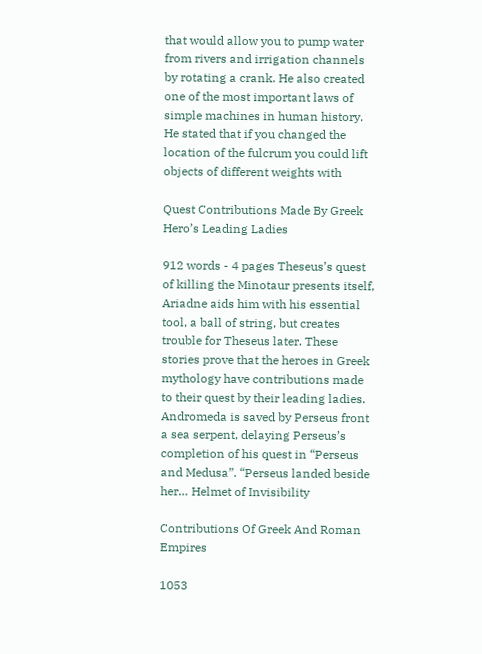that would allow you to pump water from rivers and irrigation channels by rotating a crank. He also created one of the most important laws of simple machines in human history. He stated that if you changed the location of the fulcrum you could lift objects of different weights with

Quest Contributions Made By Greek Hero’s Leading Ladies

912 words - 4 pages Theseus’s quest of killing the Minotaur presents itself, Ariadne aids him with his essential tool, a ball of string, but creates trouble for Theseus later. These stories prove that the heroes in Greek mythology have contributions made to their quest by their leading ladies. Andromeda is saved by Perseus front a sea serpent, delaying Perseus’s completion of his quest in “Perseus and Medusa”. “Perseus landed beside her… Helmet of Invisibility

Contributions Of Greek And Roman Empires

1053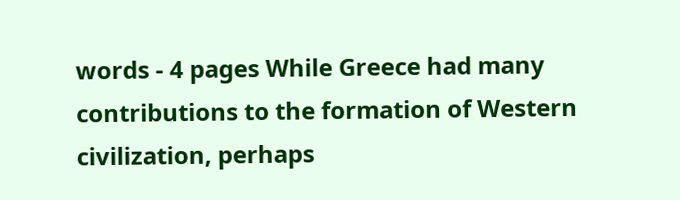words - 4 pages While Greece had many contributions to the formation of Western civilization, perhaps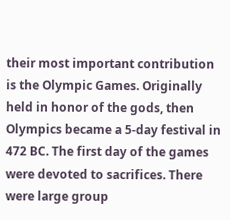their most important contribution is the Olympic Games. Originally held in honor of the gods, then Olympics became a 5-day festival in 472 BC. The first day of the games were devoted to sacrifices. There were large group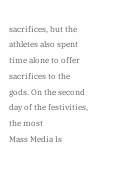sacrifices, but the athletes also spent time alone to offer sacrifices to the gods. On the second day of the festivities, the most
Mass Media Is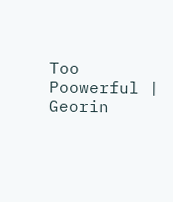Too Poowerful | Georin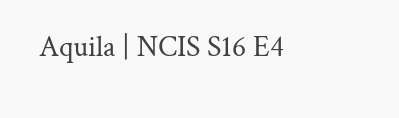Aquila | NCIS S16 E4